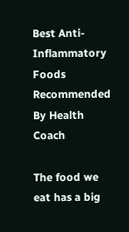Best Anti-Inflammatory Foods Recommended By Health Coach

The food we eat has a big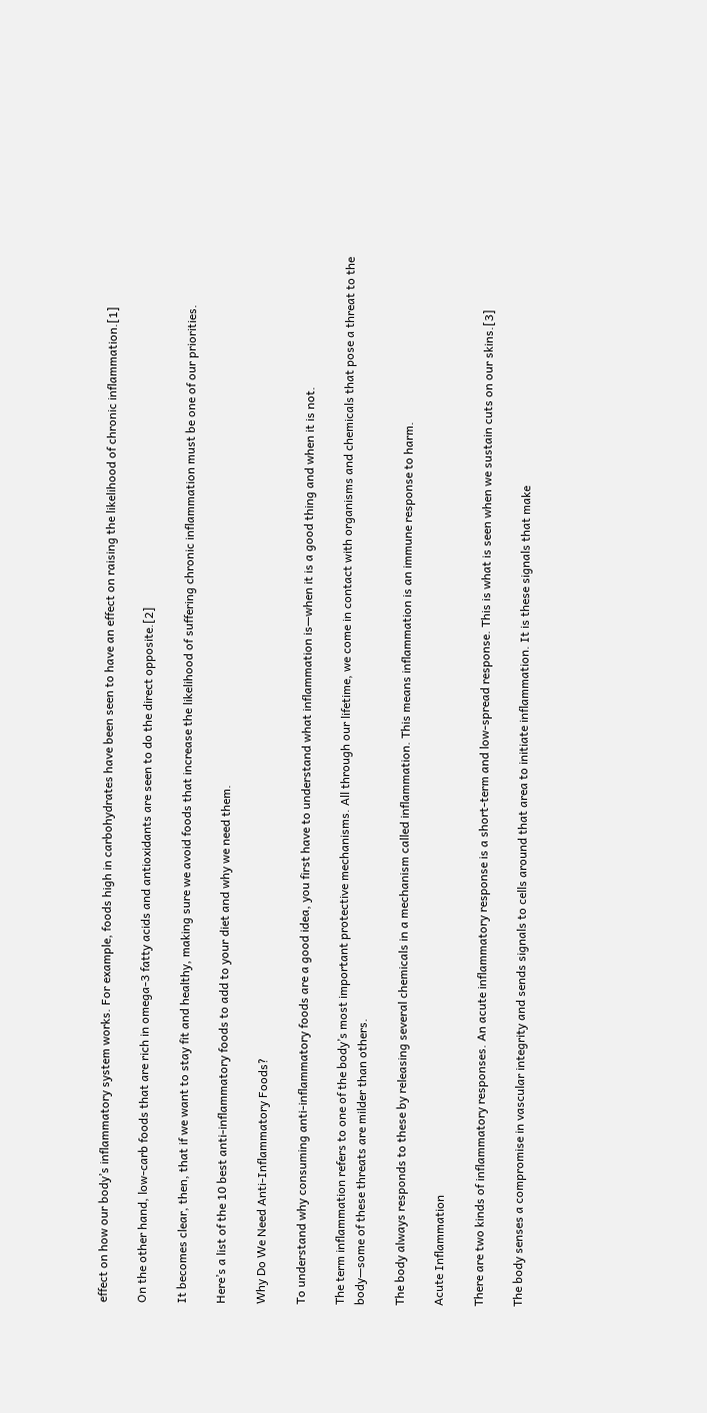effect on how our body’s inflammatory system works. For example, foods high in carbohydrates have been seen to have an effect on raising the likelihood of chronic inflammation.[1]

On the other hand, low-carb foods that are rich in omega-3 fatty acids and antioxidants are seen to do the direct opposite.[2]

It becomes clear, then, that if we want to stay fit and healthy, making sure we avoid foods that increase the likelihood of suffering chronic inflammation must be one of our priorities.

Here’s a list of the 10 best anti-inflammatory foods to add to your diet and why we need them.

Why Do We Need Anti-Inflammatory Foods?

To understand why consuming anti-inflammatory foods are a good idea, you first have to understand what inflammation is—when it is a good thing and when it is not.

The term inflammation refers to one of the body’s most important protective mechanisms. All through our lifetime, we come in contact with organisms and chemicals that pose a threat to the body—some of these threats are milder than others.

The body always responds to these by releasing several chemicals in a mechanism called inflammation. This means inflammation is an immune response to harm.

Acute Inflammation

There are two kinds of inflammatory responses. An acute inflammatory response is a short-term and low-spread response. This is what is seen when we sustain cuts on our skins.[3]

The body senses a compromise in vascular integrity and sends signals to cells around that area to initiate inflammation. It is these signals that make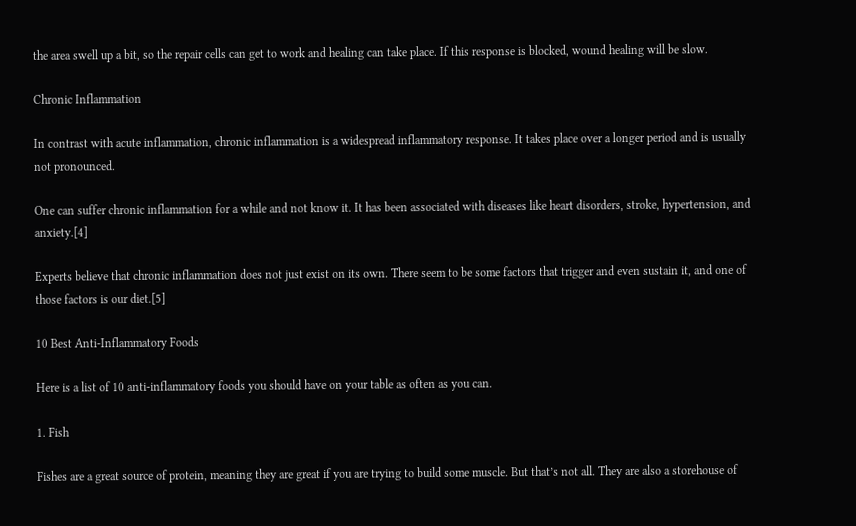the area swell up a bit, so the repair cells can get to work and healing can take place. If this response is blocked, wound healing will be slow.

Chronic Inflammation

In contrast with acute inflammation, chronic inflammation is a widespread inflammatory response. It takes place over a longer period and is usually not pronounced.

One can suffer chronic inflammation for a while and not know it. It has been associated with diseases like heart disorders, stroke, hypertension, and anxiety.[4]

Experts believe that chronic inflammation does not just exist on its own. There seem to be some factors that trigger and even sustain it, and one of those factors is our diet.[5]

10 Best Anti-Inflammatory Foods

Here is a list of 10 anti-inflammatory foods you should have on your table as often as you can.

1. Fish

Fishes are a great source of protein, meaning they are great if you are trying to build some muscle. But that’s not all. They are also a storehouse of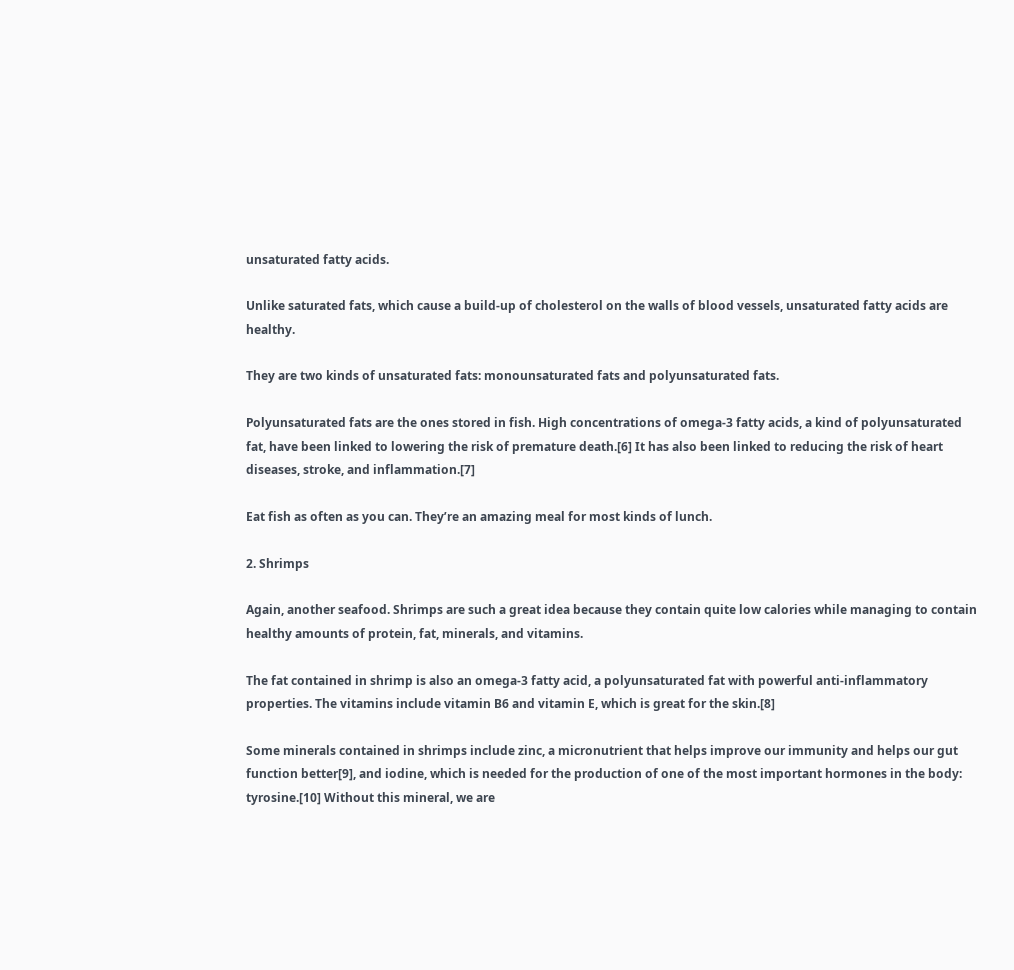unsaturated fatty acids.

Unlike saturated fats, which cause a build-up of cholesterol on the walls of blood vessels, unsaturated fatty acids are healthy.

They are two kinds of unsaturated fats: monounsaturated fats and polyunsaturated fats.

Polyunsaturated fats are the ones stored in fish. High concentrations of omega-3 fatty acids, a kind of polyunsaturated fat, have been linked to lowering the risk of premature death.[6] It has also been linked to reducing the risk of heart diseases, stroke, and inflammation.[7]

Eat fish as often as you can. They’re an amazing meal for most kinds of lunch.

2. Shrimps

Again, another seafood. Shrimps are such a great idea because they contain quite low calories while managing to contain healthy amounts of protein, fat, minerals, and vitamins.

The fat contained in shrimp is also an omega-3 fatty acid, a polyunsaturated fat with powerful anti-inflammatory properties. The vitamins include vitamin B6 and vitamin E, which is great for the skin.[8]

Some minerals contained in shrimps include zinc, a micronutrient that helps improve our immunity and helps our gut function better[9], and iodine, which is needed for the production of one of the most important hormones in the body: tyrosine.[10] Without this mineral, we are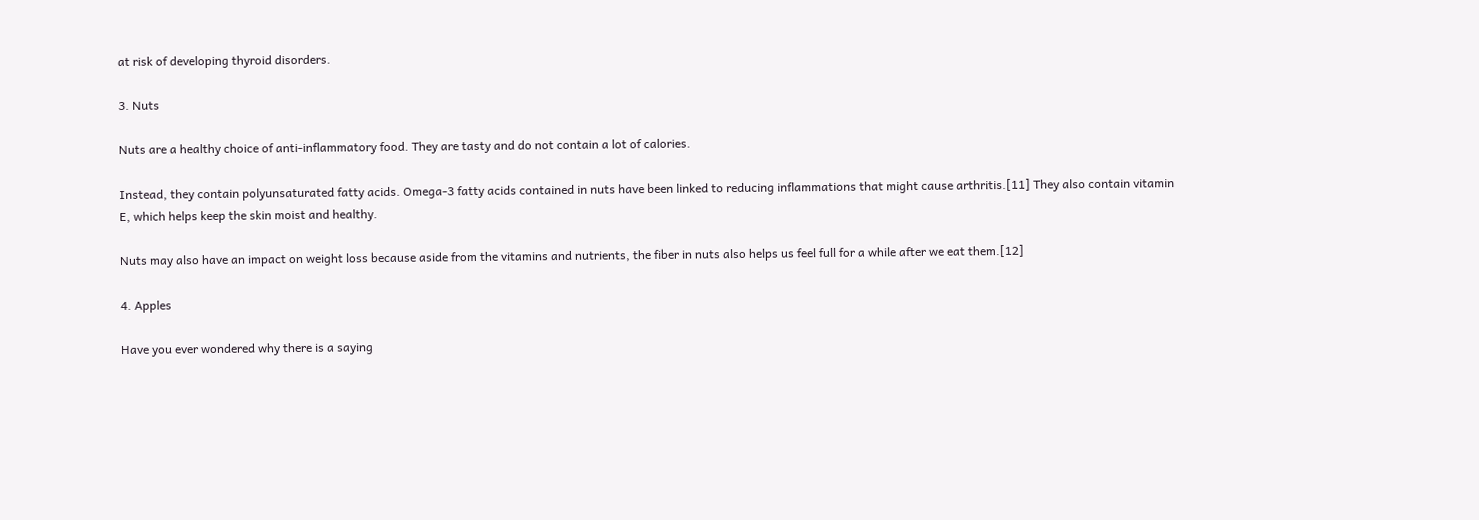at risk of developing thyroid disorders.

3. Nuts

Nuts are a healthy choice of anti-inflammatory food. They are tasty and do not contain a lot of calories.

Instead, they contain polyunsaturated fatty acids. Omega-3 fatty acids contained in nuts have been linked to reducing inflammations that might cause arthritis.[11] They also contain vitamin E, which helps keep the skin moist and healthy.

Nuts may also have an impact on weight loss because aside from the vitamins and nutrients, the fiber in nuts also helps us feel full for a while after we eat them.[12]

4. Apples

Have you ever wondered why there is a saying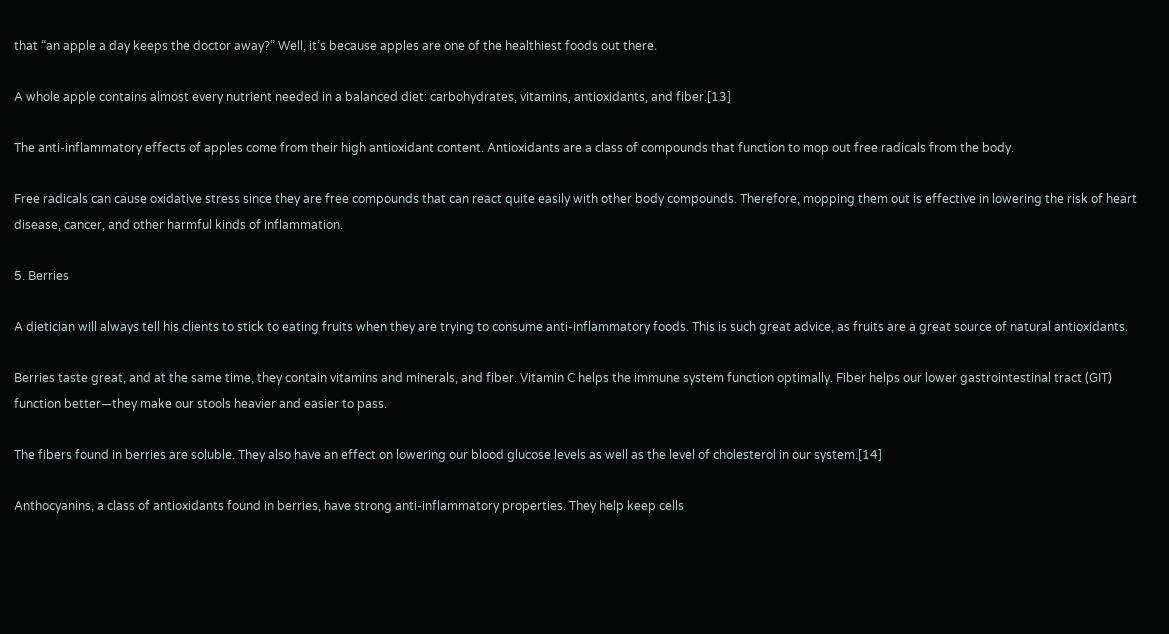that “an apple a day keeps the doctor away?” Well, it’s because apples are one of the healthiest foods out there.

A whole apple contains almost every nutrient needed in a balanced diet: carbohydrates, vitamins, antioxidants, and fiber.[13]

The anti-inflammatory effects of apples come from their high antioxidant content. Antioxidants are a class of compounds that function to mop out free radicals from the body.

Free radicals can cause oxidative stress since they are free compounds that can react quite easily with other body compounds. Therefore, mopping them out is effective in lowering the risk of heart disease, cancer, and other harmful kinds of inflammation.

5. Berries

A dietician will always tell his clients to stick to eating fruits when they are trying to consume anti-inflammatory foods. This is such great advice, as fruits are a great source of natural antioxidants.

Berries taste great, and at the same time, they contain vitamins and minerals, and fiber. Vitamin C helps the immune system function optimally. Fiber helps our lower gastrointestinal tract (GIT) function better—they make our stools heavier and easier to pass.

The fibers found in berries are soluble. They also have an effect on lowering our blood glucose levels as well as the level of cholesterol in our system.[14]

Anthocyanins, a class of antioxidants found in berries, have strong anti-inflammatory properties. They help keep cells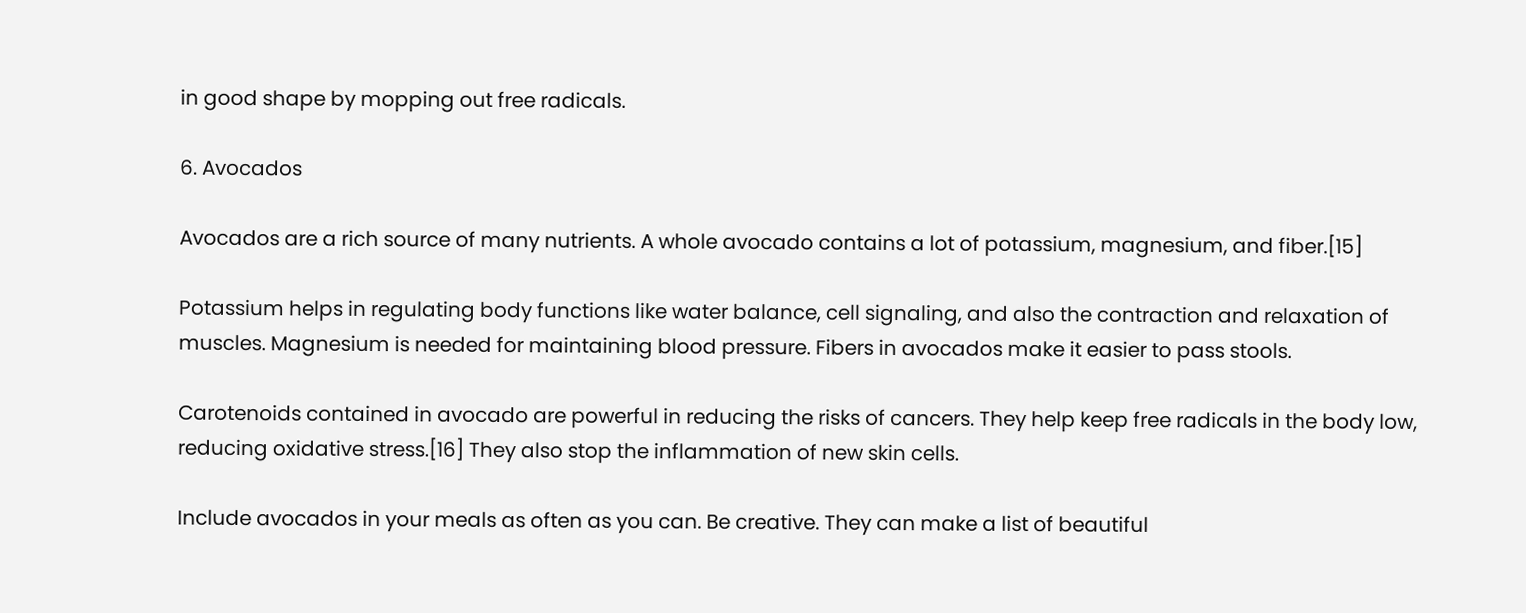in good shape by mopping out free radicals.

6. Avocados

Avocados are a rich source of many nutrients. A whole avocado contains a lot of potassium, magnesium, and fiber.[15]

Potassium helps in regulating body functions like water balance, cell signaling, and also the contraction and relaxation of muscles. Magnesium is needed for maintaining blood pressure. Fibers in avocados make it easier to pass stools.

Carotenoids contained in avocado are powerful in reducing the risks of cancers. They help keep free radicals in the body low, reducing oxidative stress.[16] They also stop the inflammation of new skin cells.

Include avocados in your meals as often as you can. Be creative. They can make a list of beautiful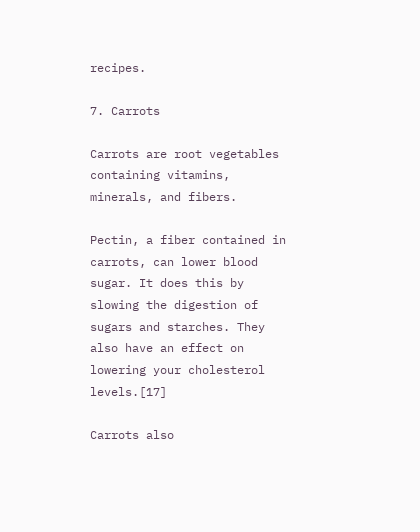recipes.

7. Carrots

Carrots are root vegetables containing vitamins, minerals, and fibers.

Pectin, a fiber contained in carrots, can lower blood sugar. It does this by slowing the digestion of sugars and starches. They also have an effect on lowering your cholesterol levels.[17]

Carrots also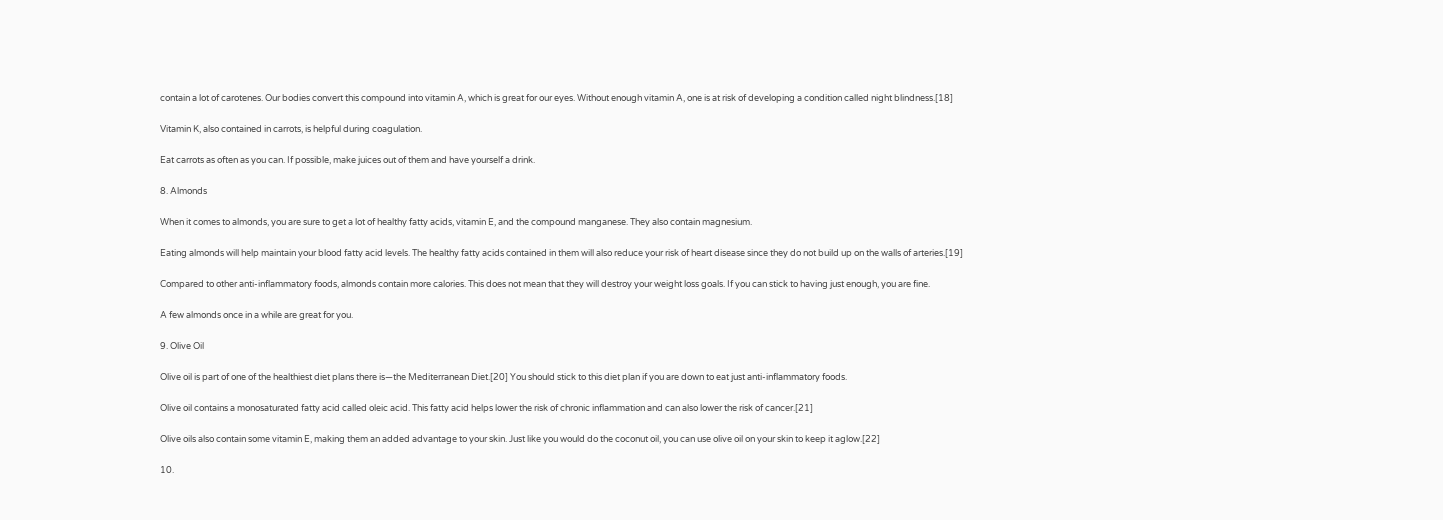contain a lot of carotenes. Our bodies convert this compound into vitamin A, which is great for our eyes. Without enough vitamin A, one is at risk of developing a condition called night blindness.[18]

Vitamin K, also contained in carrots, is helpful during coagulation.

Eat carrots as often as you can. If possible, make juices out of them and have yourself a drink.

8. Almonds

When it comes to almonds, you are sure to get a lot of healthy fatty acids, vitamin E, and the compound manganese. They also contain magnesium.

Eating almonds will help maintain your blood fatty acid levels. The healthy fatty acids contained in them will also reduce your risk of heart disease since they do not build up on the walls of arteries.[19]

Compared to other anti-inflammatory foods, almonds contain more calories. This does not mean that they will destroy your weight loss goals. If you can stick to having just enough, you are fine.

A few almonds once in a while are great for you.

9. Olive Oil

Olive oil is part of one of the healthiest diet plans there is—the Mediterranean Diet.[20] You should stick to this diet plan if you are down to eat just anti-inflammatory foods.

Olive oil contains a monosaturated fatty acid called oleic acid. This fatty acid helps lower the risk of chronic inflammation and can also lower the risk of cancer.[21]

Olive oils also contain some vitamin E, making them an added advantage to your skin. Just like you would do the coconut oil, you can use olive oil on your skin to keep it aglow.[22]

10.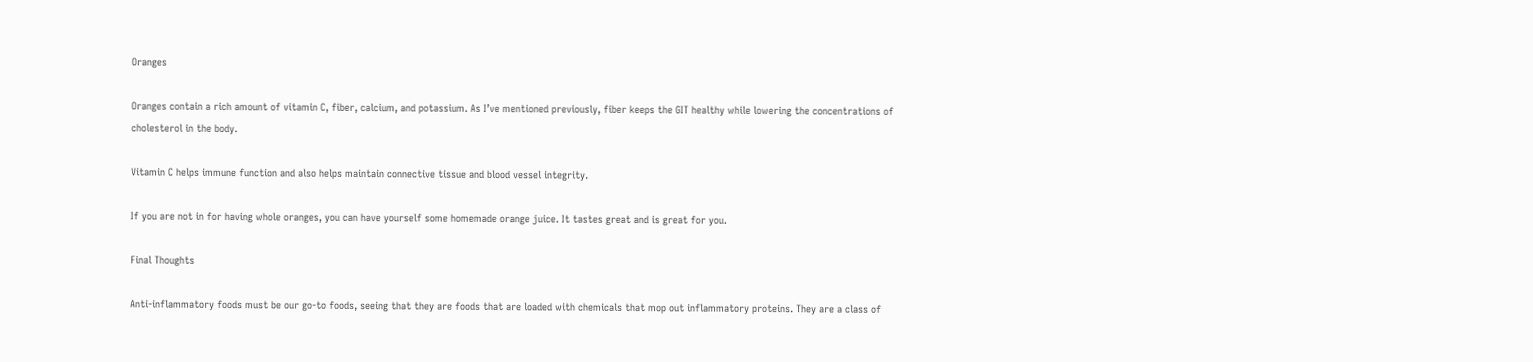Oranges

Oranges contain a rich amount of vitamin C, fiber, calcium, and potassium. As I’ve mentioned previously, fiber keeps the GIT healthy while lowering the concentrations of cholesterol in the body.

Vitamin C helps immune function and also helps maintain connective tissue and blood vessel integrity.

If you are not in for having whole oranges, you can have yourself some homemade orange juice. It tastes great and is great for you.

Final Thoughts

Anti-inflammatory foods must be our go-to foods, seeing that they are foods that are loaded with chemicals that mop out inflammatory proteins. They are a class of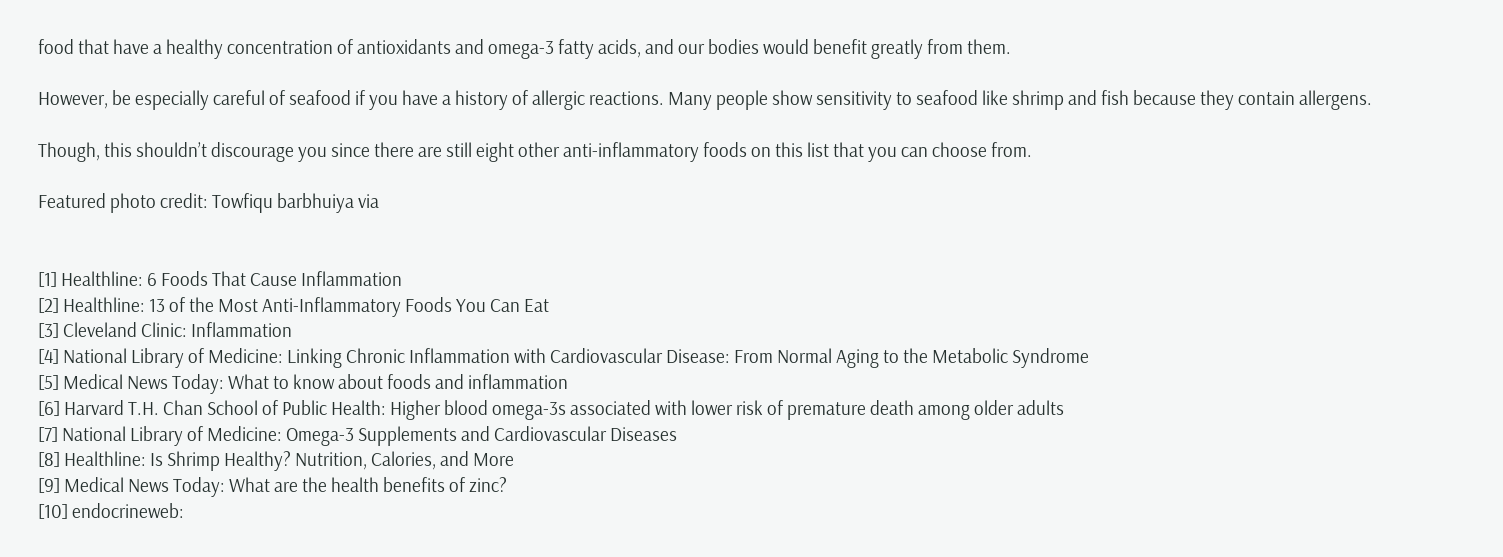food that have a healthy concentration of antioxidants and omega-3 fatty acids, and our bodies would benefit greatly from them.

However, be especially careful of seafood if you have a history of allergic reactions. Many people show sensitivity to seafood like shrimp and fish because they contain allergens.

Though, this shouldn’t discourage you since there are still eight other anti-inflammatory foods on this list that you can choose from.

Featured photo credit: Towfiqu barbhuiya via


[1] Healthline: 6 Foods That Cause Inflammation
[2] Healthline: 13 of the Most Anti-Inflammatory Foods You Can Eat
[3] Cleveland Clinic: Inflammation
[4] National Library of Medicine: Linking Chronic Inflammation with Cardiovascular Disease: From Normal Aging to the Metabolic Syndrome
[5] Medical News Today: What to know about foods and inflammation
[6] Harvard T.H. Chan School of Public Health: Higher blood omega-3s associated with lower risk of premature death among older adults
[7] National Library of Medicine: Omega-3 Supplements and Cardiovascular Diseases
[8] Healthline: Is Shrimp Healthy? Nutrition, Calories, and More
[9] Medical News Today: What are the health benefits of zinc?
[10] endocrineweb: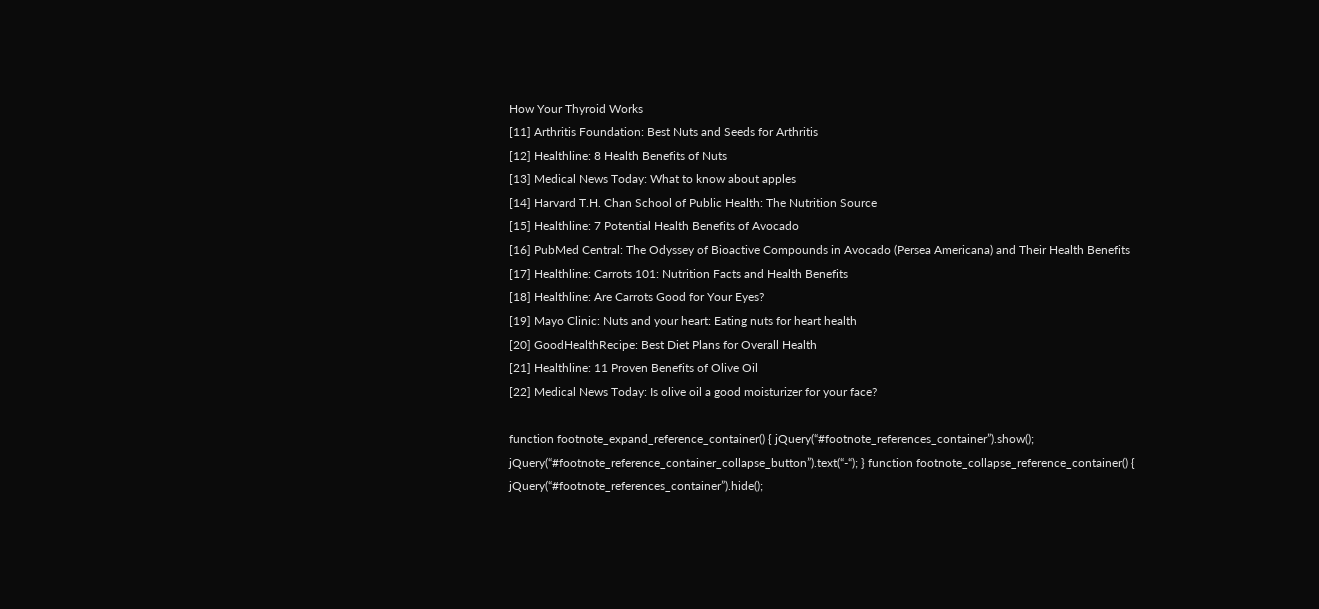How Your Thyroid Works
[11] Arthritis Foundation: Best Nuts and Seeds for Arthritis
[12] Healthline: 8 Health Benefits of Nuts
[13] Medical News Today: What to know about apples
[14] Harvard T.H. Chan School of Public Health: The Nutrition Source
[15] Healthline: 7 Potential Health Benefits of Avocado
[16] PubMed Central: The Odyssey of Bioactive Compounds in Avocado (Persea Americana) and Their Health Benefits
[17] Healthline: Carrots 101: Nutrition Facts and Health Benefits
[18] Healthline: Are Carrots Good for Your Eyes?
[19] Mayo Clinic: Nuts and your heart: Eating nuts for heart health
[20] GoodHealthRecipe: Best Diet Plans for Overall Health
[21] Healthline: 11 Proven Benefits of Olive Oil
[22] Medical News Today: Is olive oil a good moisturizer for your face?

function footnote_expand_reference_container() { jQuery(“#footnote_references_container”).show(); jQuery(“#footnote_reference_container_collapse_button”).text(“-“); } function footnote_collapse_reference_container() { jQuery(“#footnote_references_container”).hide();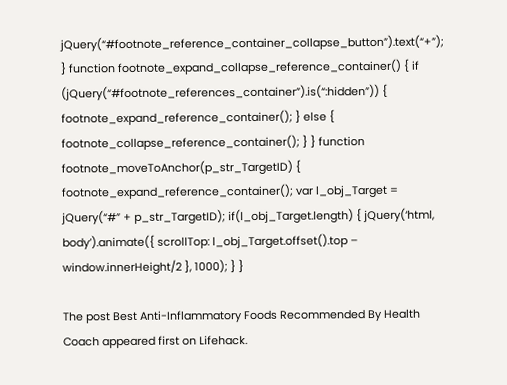jQuery(“#footnote_reference_container_collapse_button”).text(“+”); } function footnote_expand_collapse_reference_container() { if (jQuery(“#footnote_references_container”).is(“:hidden”)) { footnote_expand_reference_container(); } else { footnote_collapse_reference_container(); } } function footnote_moveToAnchor(p_str_TargetID) { footnote_expand_reference_container(); var l_obj_Target = jQuery(“#” + p_str_TargetID); if(l_obj_Target.length) { jQuery(‘html, body’).animate({ scrollTop: l_obj_Target.offset().top – window.innerHeight/2 }, 1000); } }

The post Best Anti-Inflammatory Foods Recommended By Health Coach appeared first on Lifehack.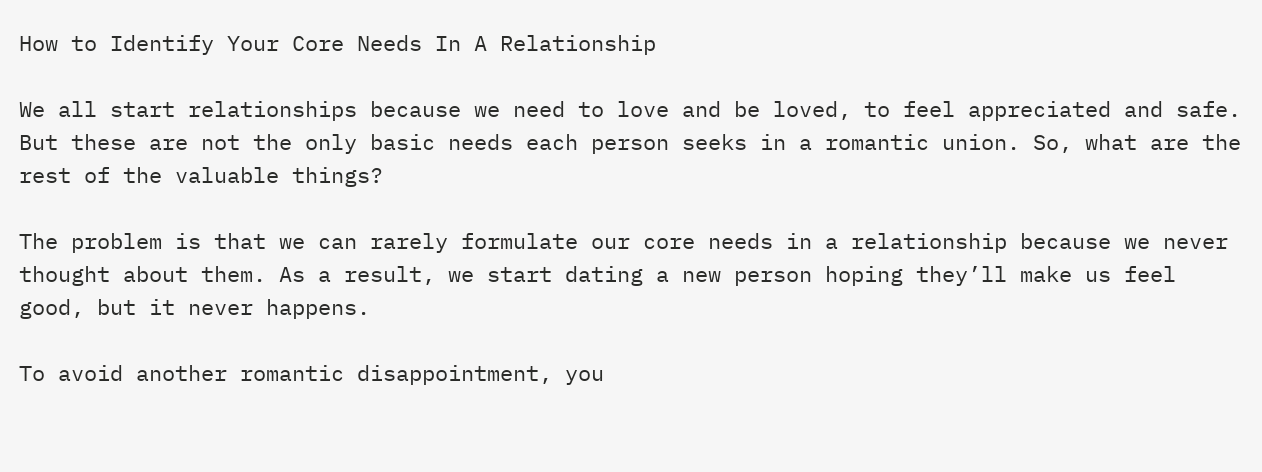How to Identify Your Core Needs In A Relationship

We all start relationships because we need to love and be loved, to feel appreciated and safe. But these are not the only basic needs each person seeks in a romantic union. So, what are the rest of the valuable things?

The problem is that we can rarely formulate our core needs in a relationship because we never thought about them. As a result, we start dating a new person hoping they’ll make us feel good, but it never happens.

To avoid another romantic disappointment, you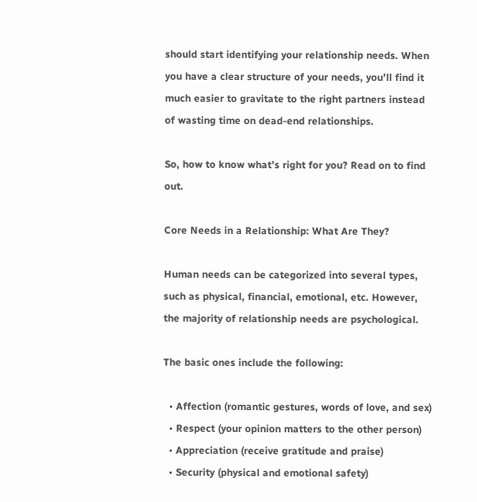should start identifying your relationship needs. When you have a clear structure of your needs, you’ll find it much easier to gravitate to the right partners instead of wasting time on dead-end relationships.

So, how to know what’s right for you? Read on to find out.

Core Needs in a Relationship: What Are They?

Human needs can be categorized into several types, such as physical, financial, emotional, etc. However, the majority of relationship needs are psychological.

The basic ones include the following:

  • Affection (romantic gestures, words of love, and sex)
  • Respect (your opinion matters to the other person)
  • Appreciation (receive gratitude and praise)
  • Security (physical and emotional safety)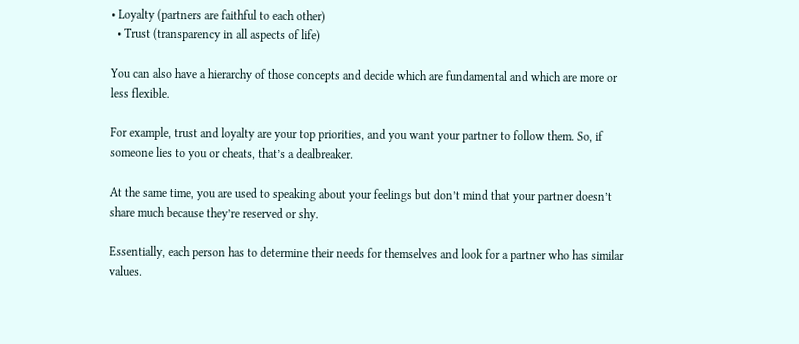• Loyalty (partners are faithful to each other)
  • Trust (transparency in all aspects of life)

You can also have a hierarchy of those concepts and decide which are fundamental and which are more or less flexible.

For example, trust and loyalty are your top priorities, and you want your partner to follow them. So, if someone lies to you or cheats, that’s a dealbreaker.

At the same time, you are used to speaking about your feelings but don’t mind that your partner doesn’t share much because they’re reserved or shy.

Essentially, each person has to determine their needs for themselves and look for a partner who has similar values.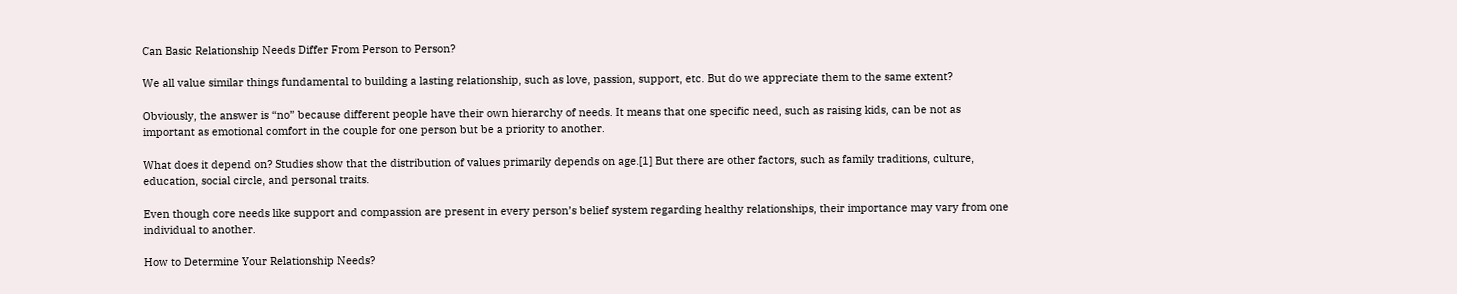Can Basic Relationship Needs Differ From Person to Person?

We all value similar things fundamental to building a lasting relationship, such as love, passion, support, etc. But do we appreciate them to the same extent?

Obviously, the answer is “no” because different people have their own hierarchy of needs. It means that one specific need, such as raising kids, can be not as important as emotional comfort in the couple for one person but be a priority to another.

What does it depend on? Studies show that the distribution of values primarily depends on age.[1] But there are other factors, such as family traditions, culture, education, social circle, and personal traits.

Even though core needs like support and compassion are present in every person’s belief system regarding healthy relationships, their importance may vary from one individual to another.

How to Determine Your Relationship Needs?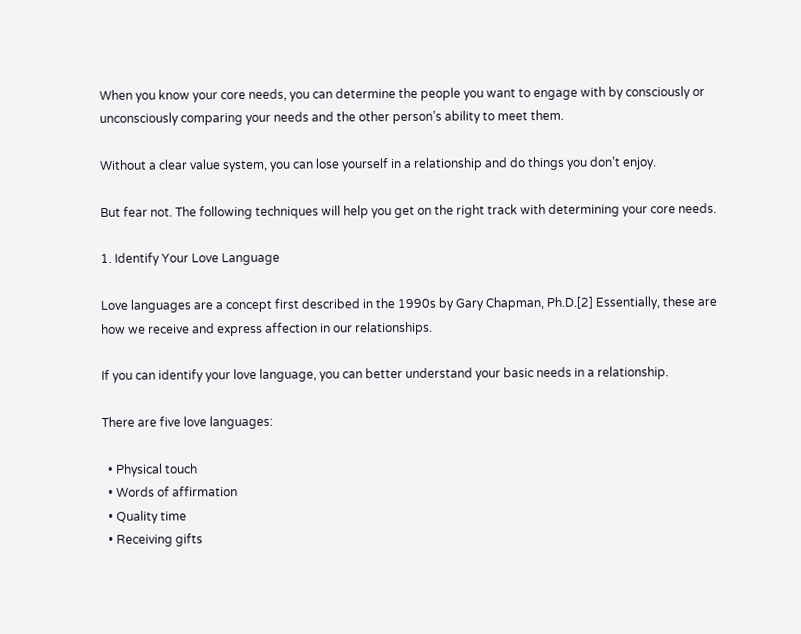When you know your core needs, you can determine the people you want to engage with by consciously or unconsciously comparing your needs and the other person’s ability to meet them.

Without a clear value system, you can lose yourself in a relationship and do things you don’t enjoy.

But fear not. The following techniques will help you get on the right track with determining your core needs.

1. Identify Your Love Language

Love languages are a concept first described in the 1990s by Gary Chapman, Ph.D.[2] Essentially, these are how we receive and express affection in our relationships.

If you can identify your love language, you can better understand your basic needs in a relationship.

There are five love languages:

  • Physical touch
  • Words of affirmation
  • Quality time
  • Receiving gifts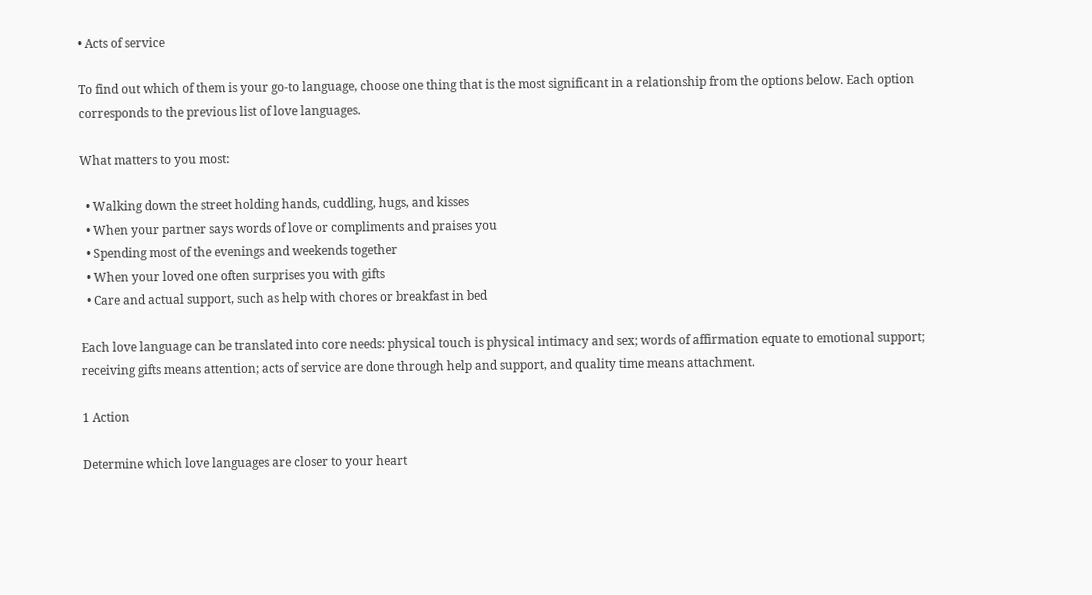• Acts of service

To find out which of them is your go-to language, choose one thing that is the most significant in a relationship from the options below. Each option corresponds to the previous list of love languages.

What matters to you most:

  • Walking down the street holding hands, cuddling, hugs, and kisses
  • When your partner says words of love or compliments and praises you
  • Spending most of the evenings and weekends together
  • When your loved one often surprises you with gifts
  • Care and actual support, such as help with chores or breakfast in bed

Each love language can be translated into core needs: physical touch is physical intimacy and sex; words of affirmation equate to emotional support; receiving gifts means attention; acts of service are done through help and support, and quality time means attachment.

1 Action

Determine which love languages are closer to your heart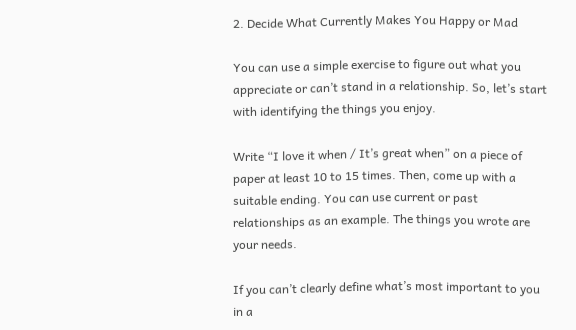2. Decide What Currently Makes You Happy or Mad

You can use a simple exercise to figure out what you appreciate or can’t stand in a relationship. So, let’s start with identifying the things you enjoy.

Write “I love it when / It’s great when” on a piece of paper at least 10 to 15 times. Then, come up with a suitable ending. You can use current or past relationships as an example. The things you wrote are your needs.

If you can’t clearly define what’s most important to you in a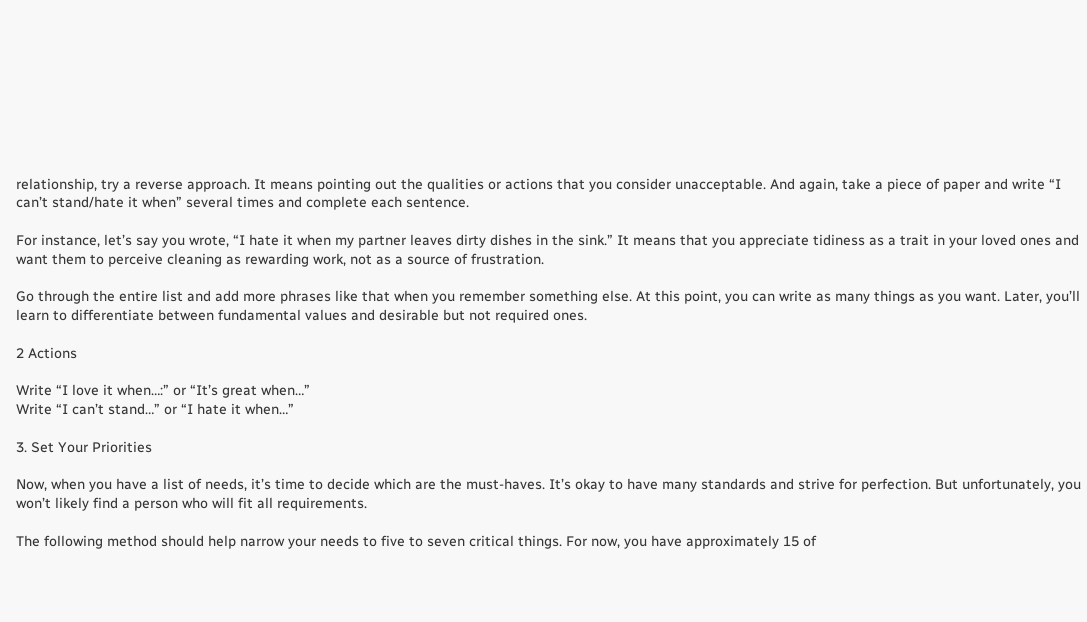relationship, try a reverse approach. It means pointing out the qualities or actions that you consider unacceptable. And again, take a piece of paper and write “I can’t stand/hate it when” several times and complete each sentence.

For instance, let’s say you wrote, “I hate it when my partner leaves dirty dishes in the sink.” It means that you appreciate tidiness as a trait in your loved ones and want them to perceive cleaning as rewarding work, not as a source of frustration.

Go through the entire list and add more phrases like that when you remember something else. At this point, you can write as many things as you want. Later, you’ll learn to differentiate between fundamental values and desirable but not required ones.

2 Actions

Write “I love it when…:” or “It’s great when…”
Write “I can’t stand…” or “I hate it when…”

3. Set Your Priorities

Now, when you have a list of needs, it’s time to decide which are the must-haves. It’s okay to have many standards and strive for perfection. But unfortunately, you won’t likely find a person who will fit all requirements.

The following method should help narrow your needs to five to seven critical things. For now, you have approximately 15 of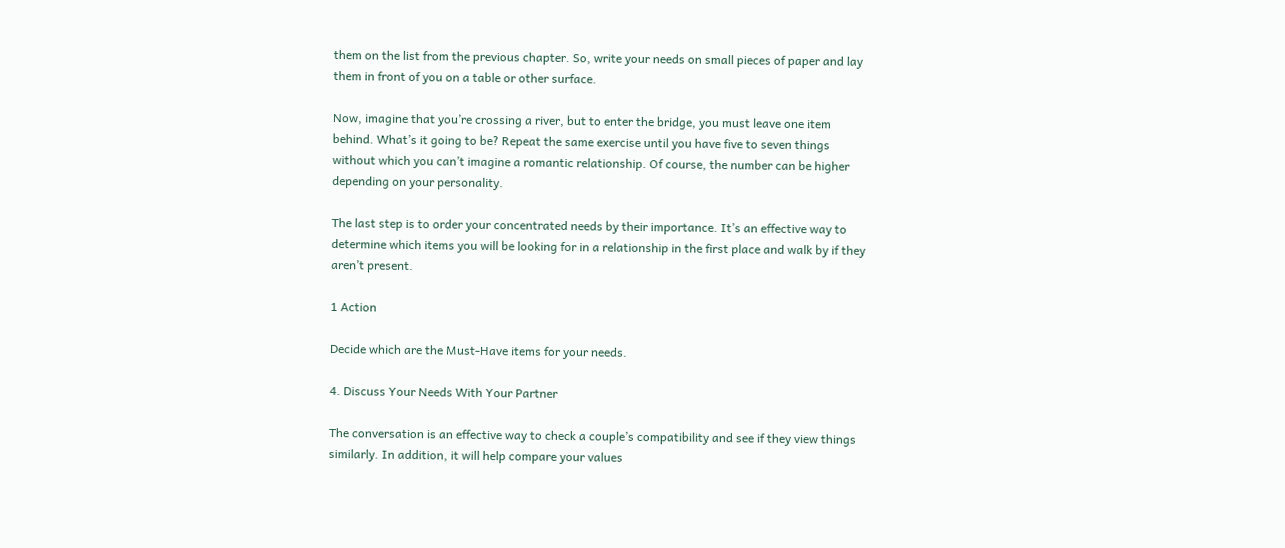them on the list from the previous chapter. So, write your needs on small pieces of paper and lay them in front of you on a table or other surface.

Now, imagine that you’re crossing a river, but to enter the bridge, you must leave one item behind. What’s it going to be? Repeat the same exercise until you have five to seven things without which you can’t imagine a romantic relationship. Of course, the number can be higher depending on your personality.

The last step is to order your concentrated needs by their importance. It’s an effective way to determine which items you will be looking for in a relationship in the first place and walk by if they aren’t present.

1 Action

Decide which are the Must-Have items for your needs.

4. Discuss Your Needs With Your Partner

The conversation is an effective way to check a couple’s compatibility and see if they view things similarly. In addition, it will help compare your values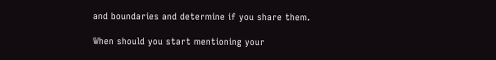and boundaries and determine if you share them.

When should you start mentioning your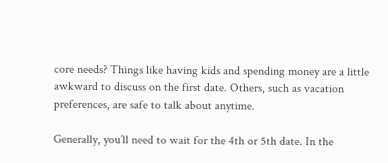core needs? Things like having kids and spending money are a little awkward to discuss on the first date. Others, such as vacation preferences, are safe to talk about anytime.

Generally, you’ll need to wait for the 4th or 5th date. In the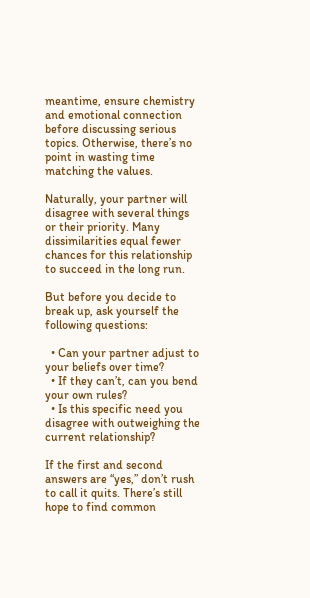meantime, ensure chemistry and emotional connection before discussing serious topics. Otherwise, there’s no point in wasting time matching the values.

Naturally, your partner will disagree with several things or their priority. Many dissimilarities equal fewer chances for this relationship to succeed in the long run.

But before you decide to break up, ask yourself the following questions:

  • Can your partner adjust to your beliefs over time?
  • If they can’t, can you bend your own rules?
  • Is this specific need you disagree with outweighing the current relationship?

If the first and second answers are “yes,” don’t rush to call it quits. There’s still hope to find common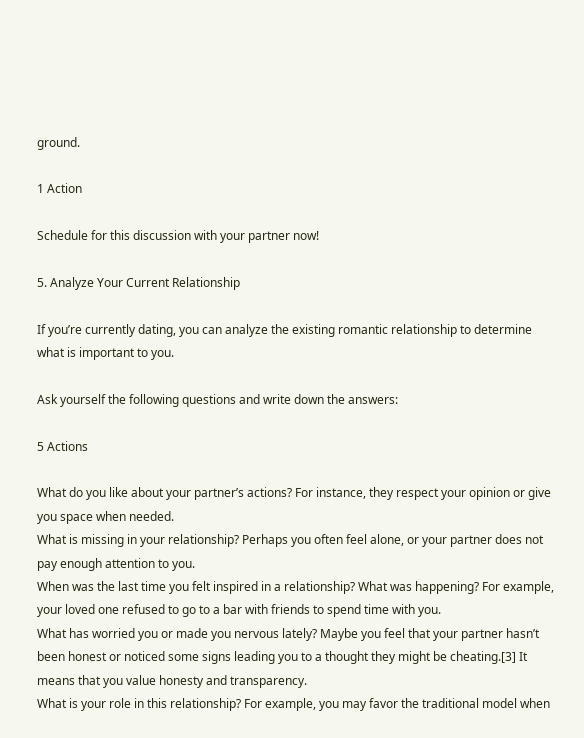ground.

1 Action

Schedule for this discussion with your partner now!

5. Analyze Your Current Relationship

If you’re currently dating, you can analyze the existing romantic relationship to determine what is important to you.

Ask yourself the following questions and write down the answers:

5 Actions

What do you like about your partner’s actions? For instance, they respect your opinion or give you space when needed.
What is missing in your relationship? Perhaps you often feel alone, or your partner does not pay enough attention to you.
When was the last time you felt inspired in a relationship? What was happening? For example, your loved one refused to go to a bar with friends to spend time with you.
What has worried you or made you nervous lately? Maybe you feel that your partner hasn’t been honest or noticed some signs leading you to a thought they might be cheating.[3] It means that you value honesty and transparency.
What is your role in this relationship? For example, you may favor the traditional model when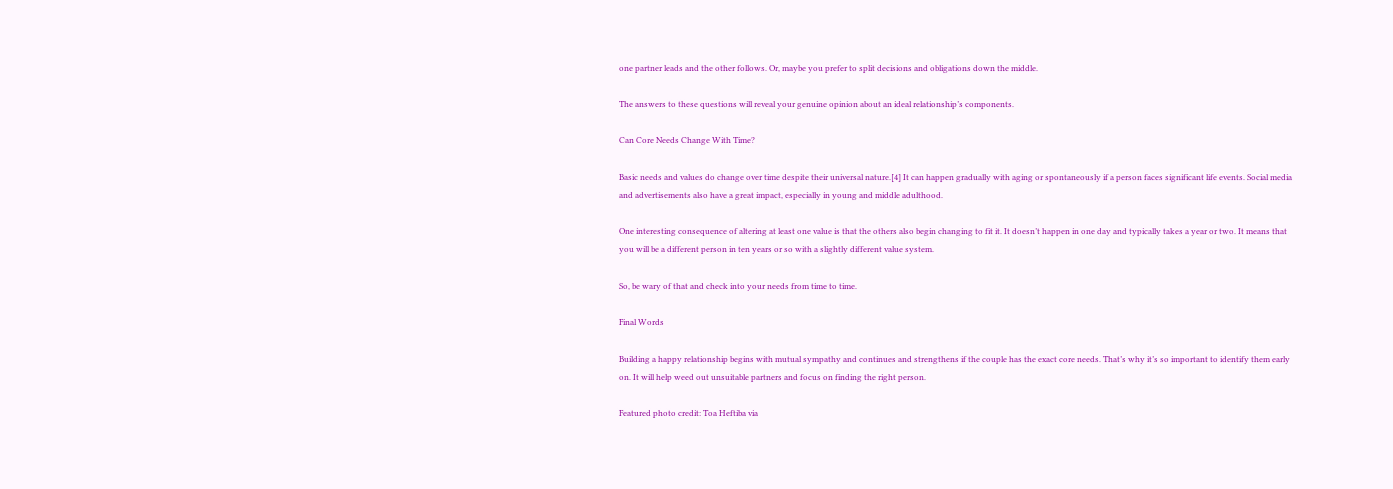one partner leads and the other follows. Or, maybe you prefer to split decisions and obligations down the middle.

The answers to these questions will reveal your genuine opinion about an ideal relationship’s components.

Can Core Needs Change With Time?

Basic needs and values do change over time despite their universal nature.[4] It can happen gradually with aging or spontaneously if a person faces significant life events. Social media and advertisements also have a great impact, especially in young and middle adulthood.

One interesting consequence of altering at least one value is that the others also begin changing to fit it. It doesn’t happen in one day and typically takes a year or two. It means that you will be a different person in ten years or so with a slightly different value system.

So, be wary of that and check into your needs from time to time.

Final Words

Building a happy relationship begins with mutual sympathy and continues and strengthens if the couple has the exact core needs. That’s why it’s so important to identify them early on. It will help weed out unsuitable partners and focus on finding the right person.

Featured photo credit: Toa Heftiba via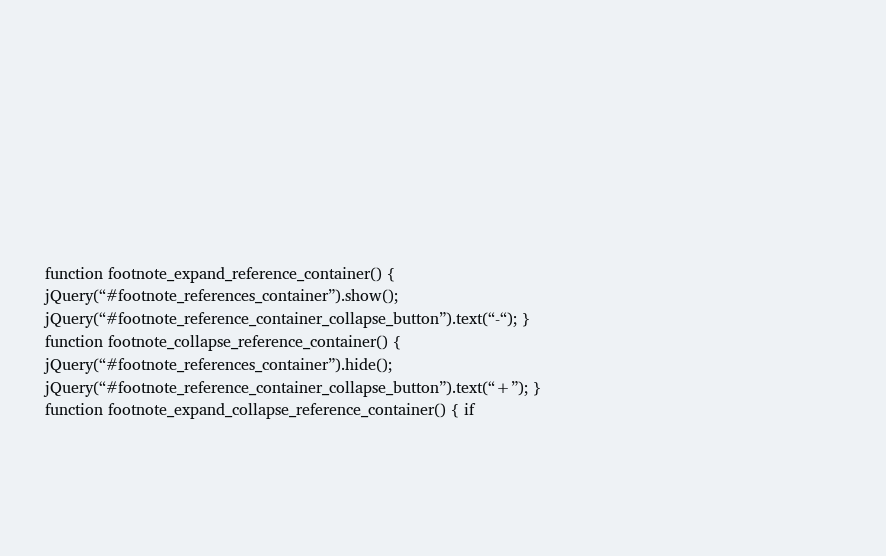function footnote_expand_reference_container() { jQuery(“#footnote_references_container”).show(); jQuery(“#footnote_reference_container_collapse_button”).text(“-“); } function footnote_collapse_reference_container() { jQuery(“#footnote_references_container”).hide(); jQuery(“#footnote_reference_container_collapse_button”).text(“+”); } function footnote_expand_collapse_reference_container() { if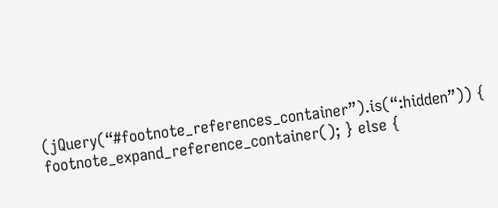(jQuery(“#footnote_references_container”).is(“:hidden”)) { footnote_expand_reference_container(); } else {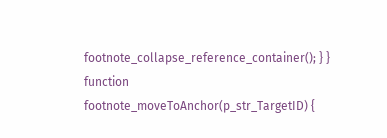footnote_collapse_reference_container(); } } function footnote_moveToAnchor(p_str_TargetID) {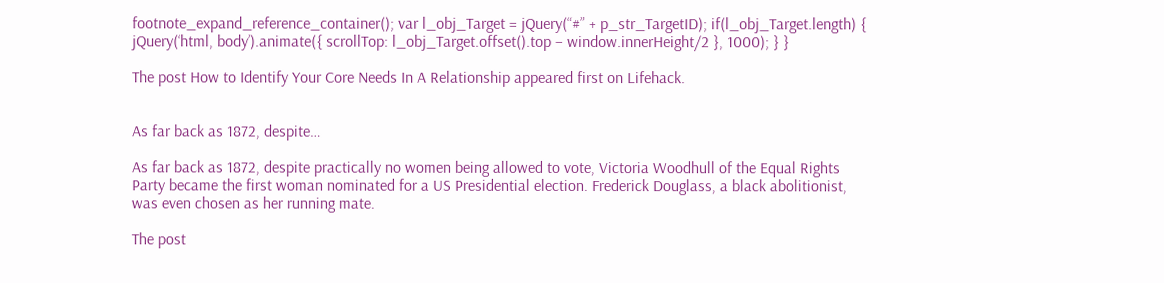footnote_expand_reference_container(); var l_obj_Target = jQuery(“#” + p_str_TargetID); if(l_obj_Target.length) { jQuery(‘html, body’).animate({ scrollTop: l_obj_Target.offset().top – window.innerHeight/2 }, 1000); } }

The post How to Identify Your Core Needs In A Relationship appeared first on Lifehack.


As far back as 1872, despite…

As far back as 1872, despite practically no women being allowed to vote, Victoria Woodhull of the Equal Rights Party became the first woman nominated for a US Presidential election. Frederick Douglass, a black abolitionist, was even chosen as her running mate.

The post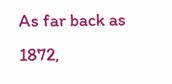As far back as 1872,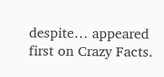despite… appeared first on Crazy Facts.